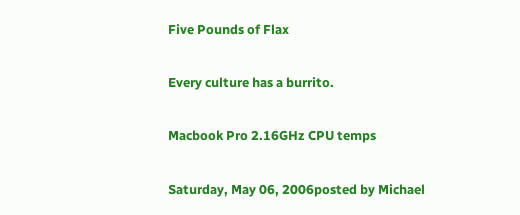Five Pounds of Flax

Every culture has a burrito.

Macbook Pro 2.16GHz CPU temps

Saturday, May 06, 2006posted by Michael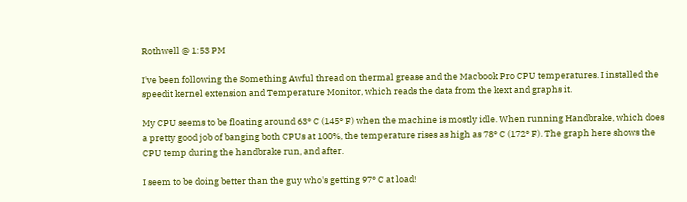Rothwell @ 1:53 PM

I've been following the Something Awful thread on thermal grease and the Macbook Pro CPU temperatures. I installed the speedit kernel extension and Temperature Monitor, which reads the data from the kext and graphs it.

My CPU seems to be floating around 63° C (145° F) when the machine is mostly idle. When running Handbrake, which does a pretty good job of banging both CPUs at 100%, the temperature rises as high as 78° C (172° F). The graph here shows the CPU temp during the handbrake run, and after.

I seem to be doing better than the guy who's getting 97° C at load!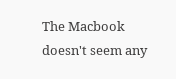The Macbook doesn't seem any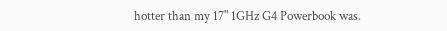hotter than my 17" 1GHz G4 Powerbook was.